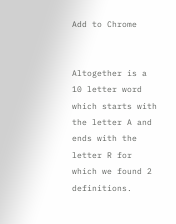Add to Chrome


Altogether is a 10 letter word which starts with the letter A and ends with the letter R for which we found 2 definitions.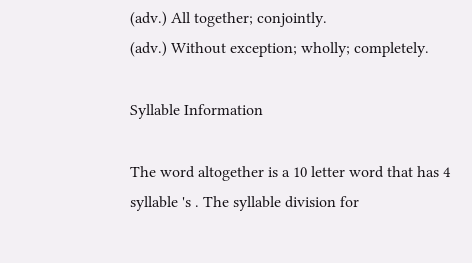(adv.) All together; conjointly.
(adv.) Without exception; wholly; completely.

Syllable Information

The word altogether is a 10 letter word that has 4 syllable 's . The syllable division for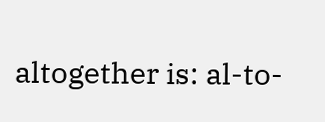altogether is: al-to-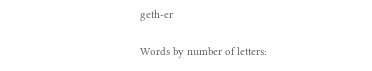geth-er

Words by number of letters: